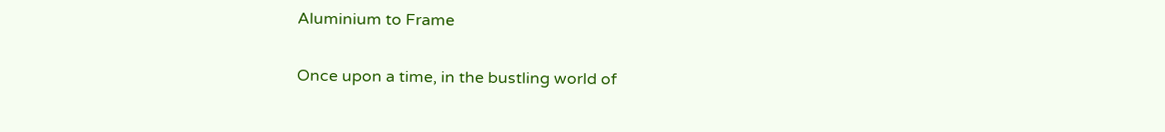Aluminium to Frame

Once upon a time, in the bustling world of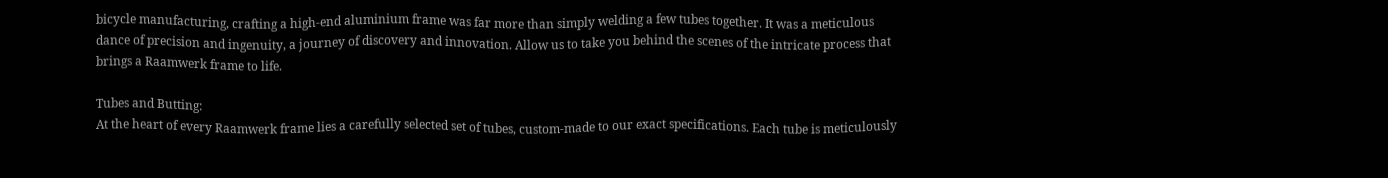bicycle manufacturing, crafting a high-end aluminium frame was far more than simply welding a few tubes together. It was a meticulous dance of precision and ingenuity, a journey of discovery and innovation. Allow us to take you behind the scenes of the intricate process that brings a Raamwerk frame to life.

Tubes and Butting:
At the heart of every Raamwerk frame lies a carefully selected set of tubes, custom-made to our exact specifications. Each tube is meticulously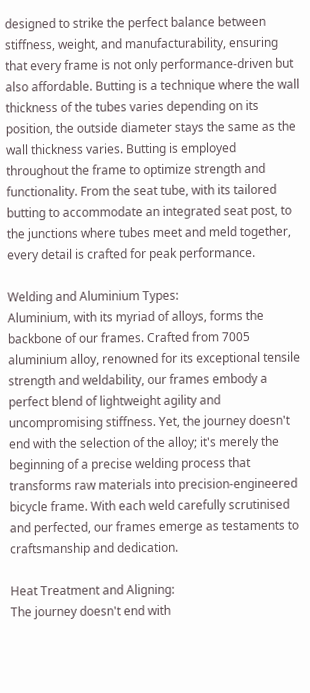designed to strike the perfect balance between stiffness, weight, and manufacturability, ensuring that every frame is not only performance-driven but also affordable. Butting is a technique where the wall thickness of the tubes varies depending on its position, the outside diameter stays the same as the wall thickness varies. Butting is employed throughout the frame to optimize strength and functionality. From the seat tube, with its tailored butting to accommodate an integrated seat post, to the junctions where tubes meet and meld together, every detail is crafted for peak performance.

Welding and Aluminium Types:
Aluminium, with its myriad of alloys, forms the backbone of our frames. Crafted from 7005 aluminium alloy, renowned for its exceptional tensile strength and weldability, our frames embody a perfect blend of lightweight agility and uncompromising stiffness. Yet, the journey doesn't end with the selection of the alloy; it's merely the beginning of a precise welding process that transforms raw materials into precision-engineered bicycle frame. With each weld carefully scrutinised and perfected, our frames emerge as testaments to craftsmanship and dedication.

Heat Treatment and Aligning:
The journey doesn't end with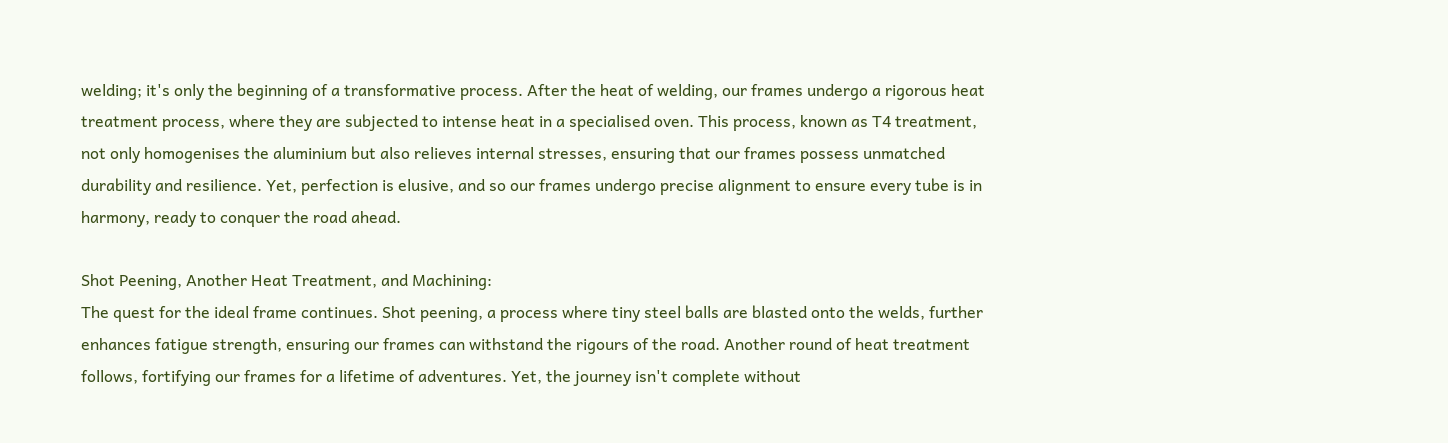welding; it's only the beginning of a transformative process. After the heat of welding, our frames undergo a rigorous heat treatment process, where they are subjected to intense heat in a specialised oven. This process, known as T4 treatment, not only homogenises the aluminium but also relieves internal stresses, ensuring that our frames possess unmatched durability and resilience. Yet, perfection is elusive, and so our frames undergo precise alignment to ensure every tube is in harmony, ready to conquer the road ahead.

Shot Peening, Another Heat Treatment, and Machining:
The quest for the ideal frame continues. Shot peening, a process where tiny steel balls are blasted onto the welds, further enhances fatigue strength, ensuring our frames can withstand the rigours of the road. Another round of heat treatment follows, fortifying our frames for a lifetime of adventures. Yet, the journey isn't complete without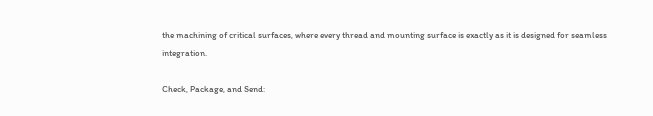the machining of critical surfaces, where every thread and mounting surface is exactly as it is designed for seamless integration.

Check, Package, and Send: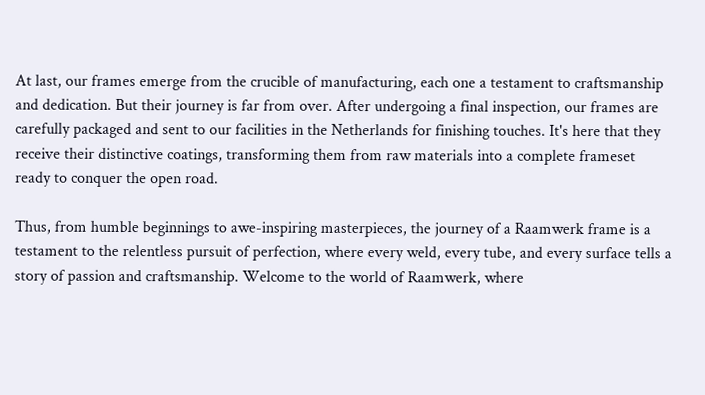At last, our frames emerge from the crucible of manufacturing, each one a testament to craftsmanship and dedication. But their journey is far from over. After undergoing a final inspection, our frames are carefully packaged and sent to our facilities in the Netherlands for finishing touches. It's here that they receive their distinctive coatings, transforming them from raw materials into a complete frameset ready to conquer the open road.

Thus, from humble beginnings to awe-inspiring masterpieces, the journey of a Raamwerk frame is a testament to the relentless pursuit of perfection, where every weld, every tube, and every surface tells a story of passion and craftsmanship. Welcome to the world of Raamwerk, where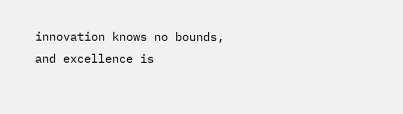innovation knows no bounds, and excellence is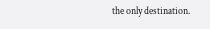the only destination.